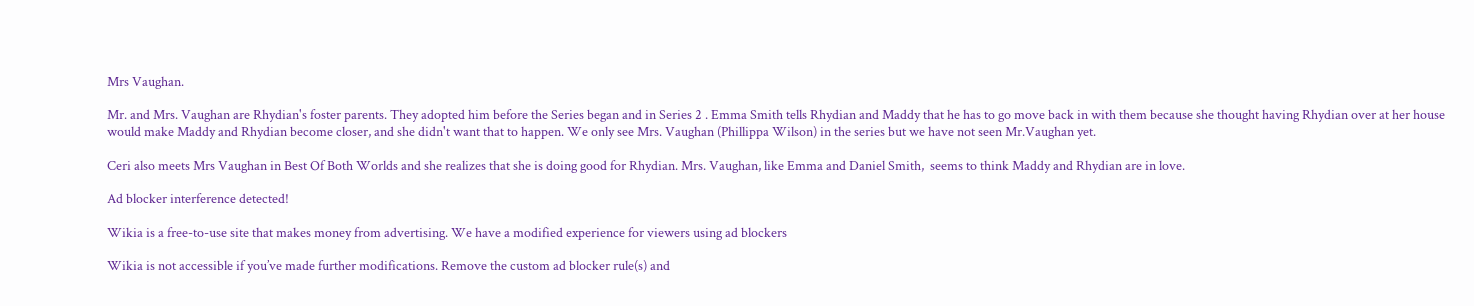Mrs Vaughan.

Mr. and Mrs. Vaughan are Rhydian's foster parents. They adopted him before the Series began and in Series 2 . Emma Smith tells Rhydian and Maddy that he has to go move back in with them because she thought having Rhydian over at her house would make Maddy and Rhydian become closer, and she didn't want that to happen. We only see Mrs. Vaughan (Phillippa Wilson) in the series but we have not seen Mr.Vaughan yet.

Ceri also meets Mrs Vaughan in Best Of Both Worlds and she realizes that she is doing good for Rhydian. Mrs. Vaughan, like Emma and Daniel Smith,  seems to think Maddy and Rhydian are in love.

Ad blocker interference detected!

Wikia is a free-to-use site that makes money from advertising. We have a modified experience for viewers using ad blockers

Wikia is not accessible if you’ve made further modifications. Remove the custom ad blocker rule(s) and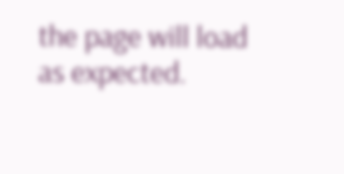the page will load as expected.